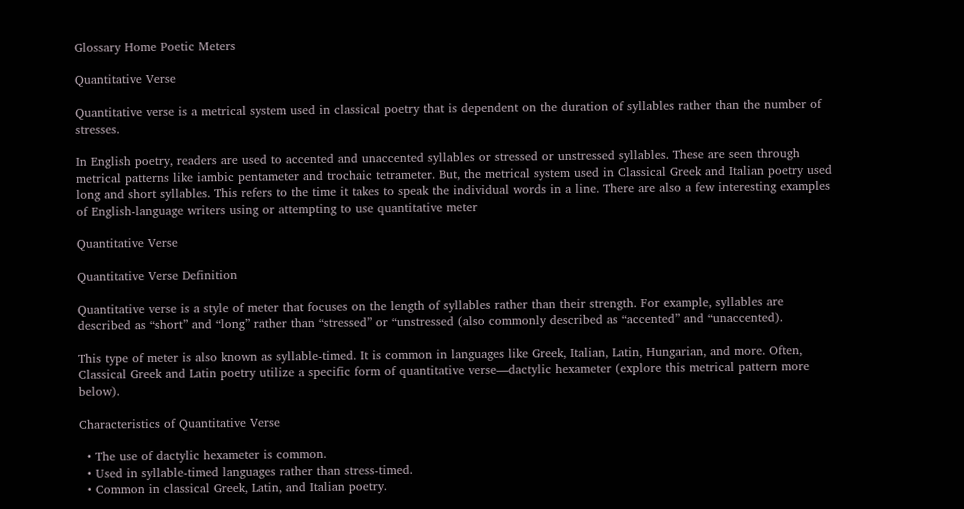Glossary Home Poetic Meters

Quantitative Verse

Quantitative verse is a metrical system used in classical poetry that is dependent on the duration of syllables rather than the number of stresses.

In English poetry, readers are used to accented and unaccented syllables or stressed or unstressed syllables. These are seen through metrical patterns like iambic pentameter and trochaic tetrameter. But, the metrical system used in Classical Greek and Italian poetry used long and short syllables. This refers to the time it takes to speak the individual words in a line. There are also a few interesting examples of English-language writers using or attempting to use quantitative meter

Quantitative Verse

Quantitative Verse Definition

Quantitative verse is a style of meter that focuses on the length of syllables rather than their strength. For example, syllables are described as “short” and “long” rather than “stressed” or “unstressed (also commonly described as “accented” and “unaccented).

This type of meter is also known as syllable-timed. It is common in languages like Greek, Italian, Latin, Hungarian, and more. Often, Classical Greek and Latin poetry utilize a specific form of quantitative verse—dactylic hexameter (explore this metrical pattern more below).

Characteristics of Quantitative Verse

  • The use of dactylic hexameter is common.
  • Used in syllable-timed languages rather than stress-timed.
  • Common in classical Greek, Latin, and Italian poetry.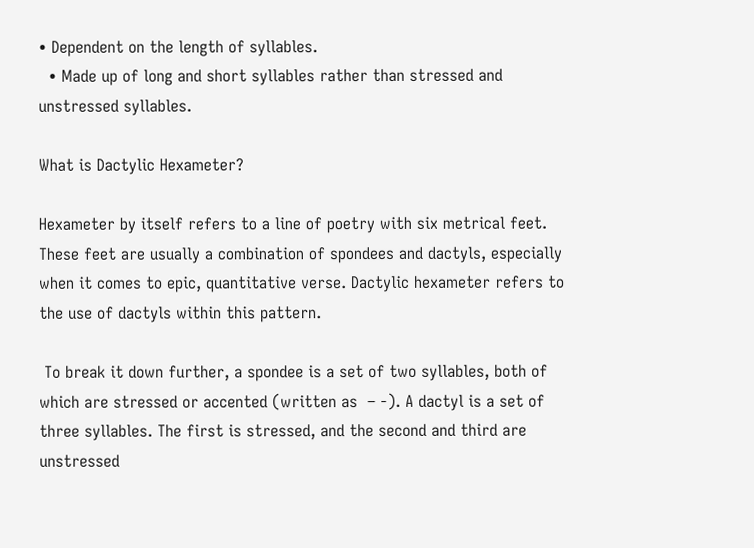• Dependent on the length of syllables.
  • Made up of long and short syllables rather than stressed and unstressed syllables.

What is Dactylic Hexameter?

Hexameter by itself refers to a line of poetry with six metrical feet. These feet are usually a combination of spondees and dactyls, especially when it comes to epic, quantitative verse. Dactylic hexameter refers to the use of dactyls within this pattern.

 To break it down further, a spondee is a set of two syllables, both of which are stressed or accented (written as  – -). A dactyl is a set of three syllables. The first is stressed, and the second and third are unstressed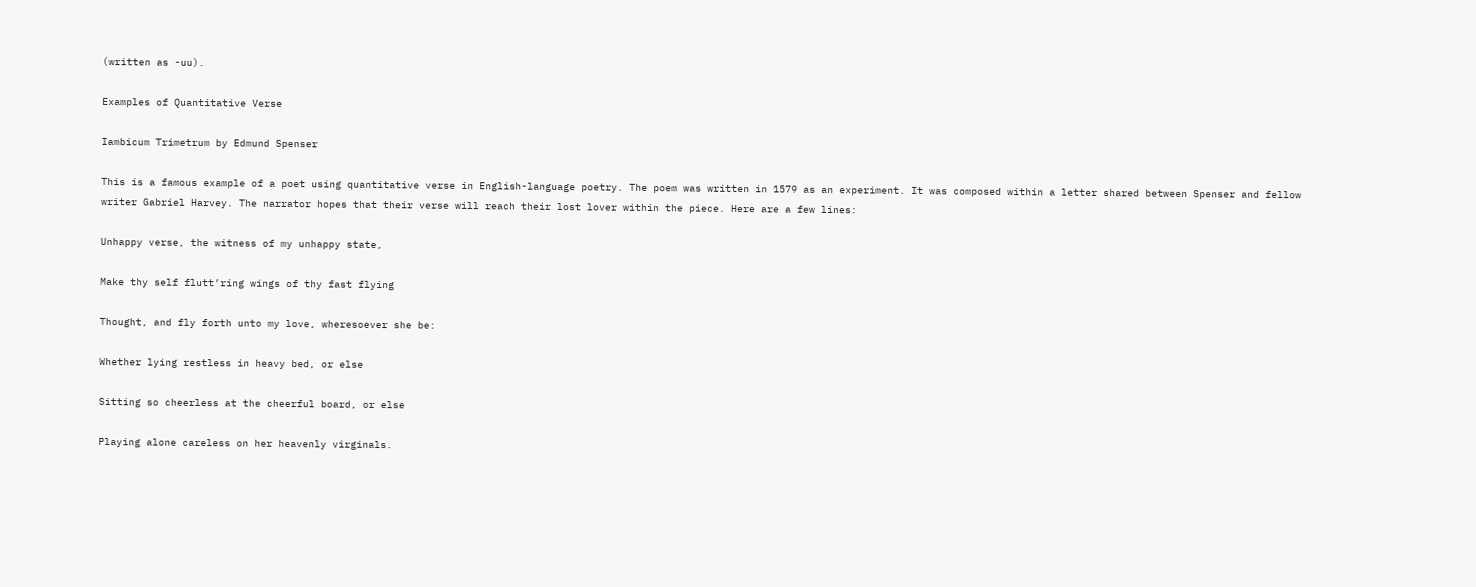(written as -uu).

Examples of Quantitative Verse

Iambicum Trimetrum by Edmund Spenser

This is a famous example of a poet using quantitative verse in English-language poetry. The poem was written in 1579 as an experiment. It was composed within a letter shared between Spenser and fellow writer Gabriel Harvey. The narrator hopes that their verse will reach their lost lover within the piece. Here are a few lines:

Unhappy verse, the witness of my unhappy state,

Make thy self flutt’ring wings of thy fast flying

Thought, and fly forth unto my love, wheresoever she be:

Whether lying restless in heavy bed, or else

Sitting so cheerless at the cheerful board, or else

Playing alone careless on her heavenly virginals.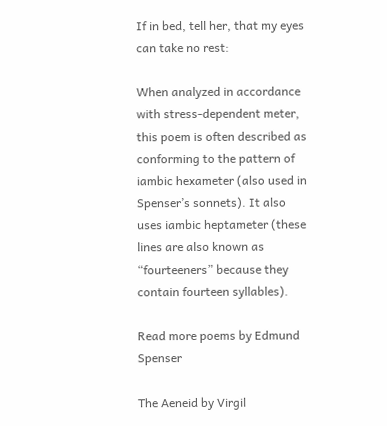If in bed, tell her, that my eyes can take no rest:

When analyzed in accordance with stress-dependent meter, this poem is often described as conforming to the pattern of iambic hexameter (also used in Spenser’s sonnets). It also uses iambic heptameter (these lines are also known as “fourteeners” because they contain fourteen syllables).

Read more poems by Edmund Spenser

The Aeneid by Virgil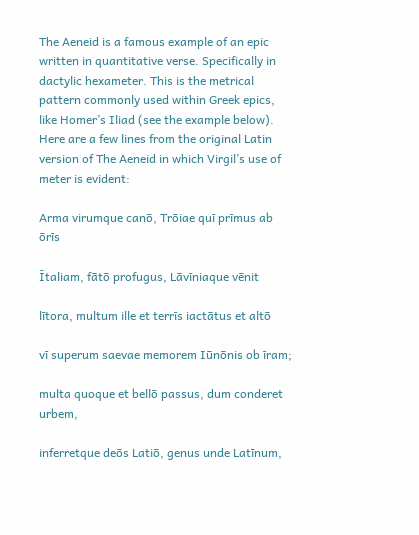The Aeneid is a famous example of an epic written in quantitative verse. Specifically in dactylic hexameter. This is the metrical pattern commonly used within Greek epics, like Homer’s Iliad (see the example below). Here are a few lines from the original Latin version of The Aeneid in which Virgil’s use of meter is evident:

Arma virumque canō, Trōiae quī prīmus ab ōrīs

Ītaliam, fātō profugus, Lāvīniaque vēnit

lītora, multum ille et terrīs iactātus et altō

vī superum saevae memorem Iūnōnis ob īram;

multa quoque et bellō passus, dum conderet urbem,

inferretque deōs Latiō, genus unde Latīnum,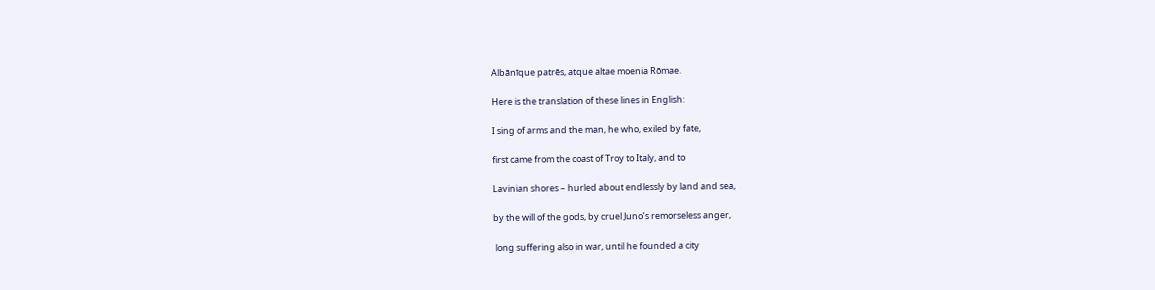Albānīque patrēs, atque altae moenia Rōmae.

Here is the translation of these lines in English:

I sing of arms and the man, he who, exiled by fate,

first came from the coast of Troy to Italy, and to

Lavinian shores – hurled about endlessly by land and sea,

by the will of the gods, by cruel Juno’s remorseless anger,

 long suffering also in war, until he founded a city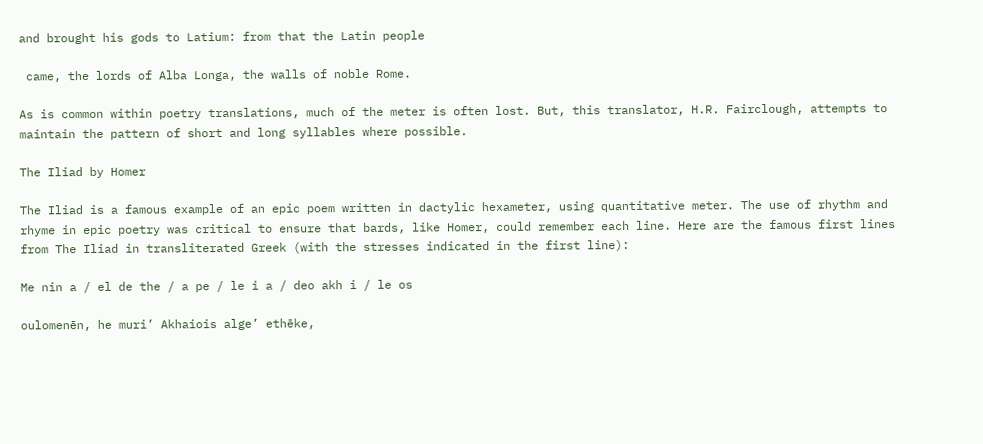and brought his gods to Latium: from that the Latin people

 came, the lords of Alba Longa, the walls of noble Rome.

As is common within poetry translations, much of the meter is often lost. But, this translator, H.R. Fairclough, attempts to maintain the pattern of short and long syllables where possible.

The Iliad by Homer

The Iliad is a famous example of an epic poem written in dactylic hexameter, using quantitative meter. The use of rhythm and rhyme in epic poetry was critical to ensure that bards, like Homer, could remember each line. Here are the famous first lines from The Iliad in transliterated Greek (with the stresses indicated in the first line):

Me nin a / el de the / a pe / le i a / deo akh i / le os

oulomenēn, he muri’ Akhaiois alge’ ethēke,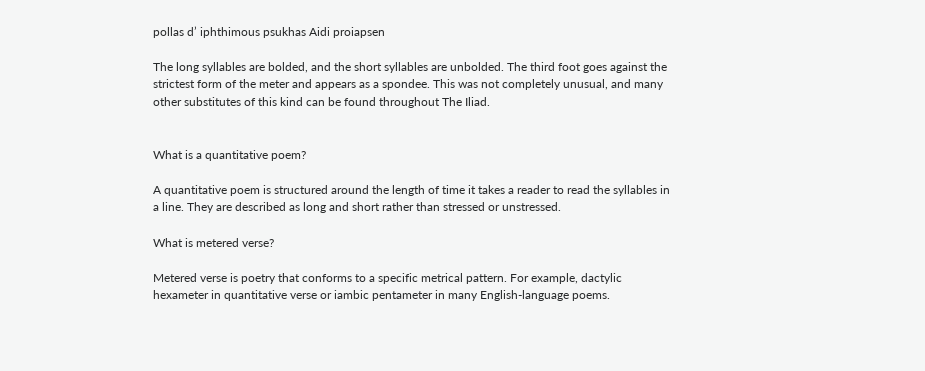pollas d’ iphthimous psukhas Aidi proiapsen

The long syllables are bolded, and the short syllables are unbolded. The third foot goes against the strictest form of the meter and appears as a spondee. This was not completely unusual, and many other substitutes of this kind can be found throughout The Iliad.


What is a quantitative poem?

A quantitative poem is structured around the length of time it takes a reader to read the syllables in a line. They are described as long and short rather than stressed or unstressed.

What is metered verse?

Metered verse is poetry that conforms to a specific metrical pattern. For example, dactylic hexameter in quantitative verse or iambic pentameter in many English-language poems.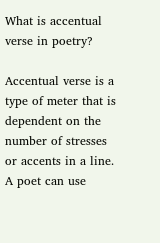What is accentual verse in poetry?

Accentual verse is a type of meter that is dependent on the number of stresses or accents in a line. A poet can use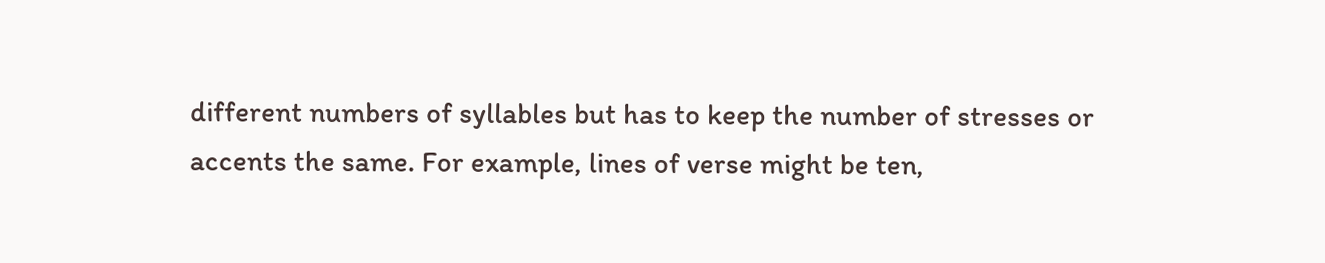different numbers of syllables but has to keep the number of stresses or accents the same. For example, lines of verse might be ten,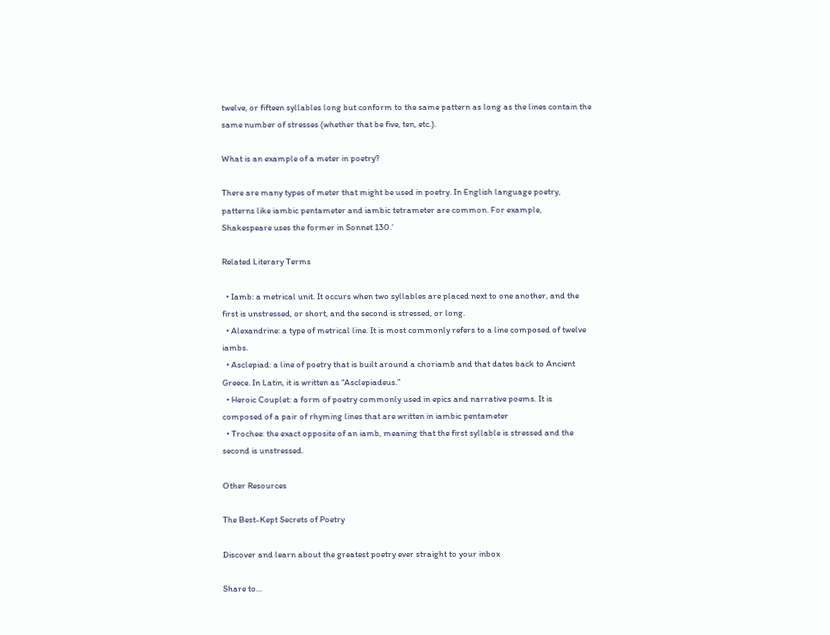twelve, or fifteen syllables long but conform to the same pattern as long as the lines contain the same number of stresses (whether that be five, ten, etc.).

What is an example of a meter in poetry?

There are many types of meter that might be used in poetry. In English language poetry, patterns like iambic pentameter and iambic tetrameter are common. For example, Shakespeare uses the former in Sonnet 130.’

Related Literary Terms

  • Iamb: a metrical unit. It occurs when two syllables are placed next to one another, and the first is unstressed, or short, and the second is stressed, or long.
  • Alexandrine: a type of metrical line. It is most commonly refers to a line composed of twelve iambs.
  • Asclepiad: a line of poetry that is built around a choriamb and that dates back to Ancient Greece. In Latin, it is written as “Asclepiadeus.”
  • Heroic Couplet: a form of poetry commonly used in epics and narrative poems. It is composed of a pair of rhyming lines that are written in iambic pentameter
  • Trochee: the exact opposite of an iamb, meaning that the first syllable is stressed and the second is unstressed.

Other Resources

The Best-Kept Secrets of Poetry

Discover and learn about the greatest poetry ever straight to your inbox

Share to...